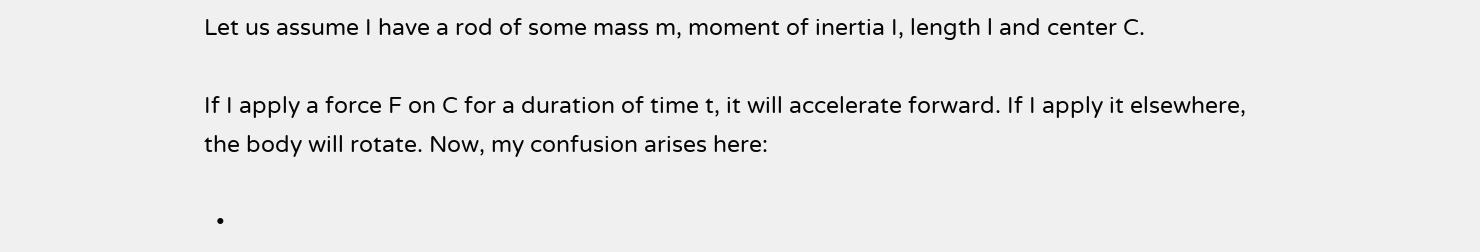Let us assume I have a rod of some mass m, moment of inertia I, length l and center C.

If I apply a force F on C for a duration of time t, it will accelerate forward. If I apply it elsewhere, the body will rotate. Now, my confusion arises here:

  •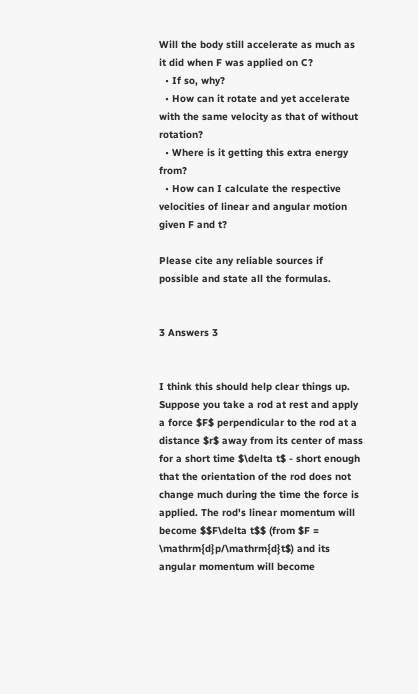Will the body still accelerate as much as it did when F was applied on C?
  • If so, why?
  • How can it rotate and yet accelerate with the same velocity as that of without rotation?
  • Where is it getting this extra energy from?
  • How can I calculate the respective velocities of linear and angular motion given F and t?

Please cite any reliable sources if possible and state all the formulas.


3 Answers 3


I think this should help clear things up. Suppose you take a rod at rest and apply a force $F$ perpendicular to the rod at a distance $r$ away from its center of mass for a short time $\delta t$ - short enough that the orientation of the rod does not change much during the time the force is applied. The rod's linear momentum will become $$F\delta t$$ (from $F = \mathrm{d}p/\mathrm{d}t$) and its angular momentum will become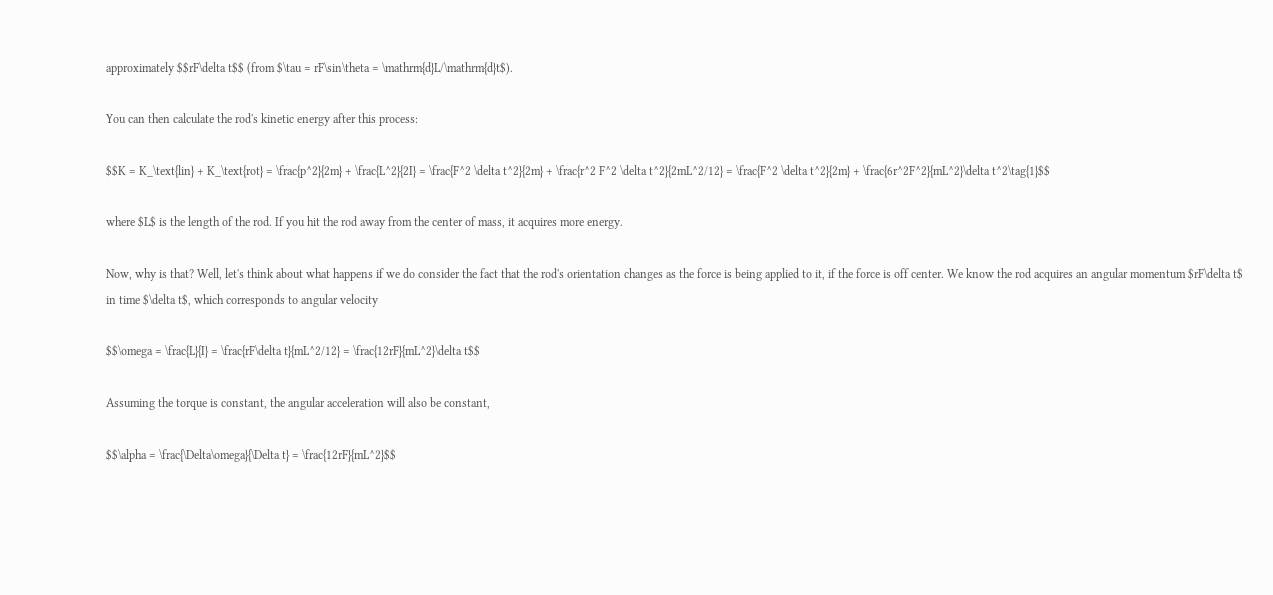approximately $$rF\delta t$$ (from $\tau = rF\sin\theta = \mathrm{d}L/\mathrm{d}t$).

You can then calculate the rod's kinetic energy after this process:

$$K = K_\text{lin} + K_\text{rot} = \frac{p^2}{2m} + \frac{L^2}{2I} = \frac{F^2 \delta t^2}{2m} + \frac{r^2 F^2 \delta t^2}{2mL^2/12} = \frac{F^2 \delta t^2}{2m} + \frac{6r^2F^2}{mL^2}\delta t^2\tag{1}$$

where $L$ is the length of the rod. If you hit the rod away from the center of mass, it acquires more energy.

Now, why is that? Well, let's think about what happens if we do consider the fact that the rod's orientation changes as the force is being applied to it, if the force is off center. We know the rod acquires an angular momentum $rF\delta t$ in time $\delta t$, which corresponds to angular velocity

$$\omega = \frac{L}{I} = \frac{rF\delta t}{mL^2/12} = \frac{12rF}{mL^2}\delta t$$

Assuming the torque is constant, the angular acceleration will also be constant,

$$\alpha = \frac{\Delta\omega}{\Delta t} = \frac{12rF}{mL^2}$$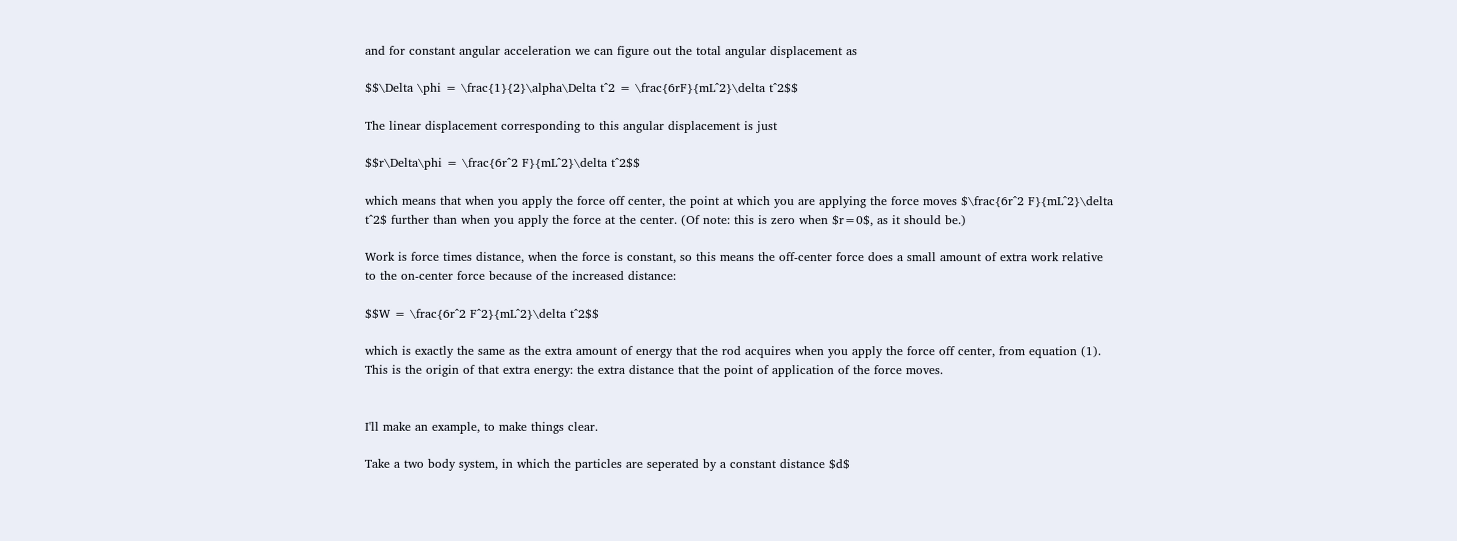and for constant angular acceleration we can figure out the total angular displacement as

$$\Delta \phi = \frac{1}{2}\alpha\Delta t^2 = \frac{6rF}{mL^2}\delta t^2$$

The linear displacement corresponding to this angular displacement is just

$$r\Delta\phi = \frac{6r^2 F}{mL^2}\delta t^2$$

which means that when you apply the force off center, the point at which you are applying the force moves $\frac{6r^2 F}{mL^2}\delta t^2$ further than when you apply the force at the center. (Of note: this is zero when $r=0$, as it should be.)

Work is force times distance, when the force is constant, so this means the off-center force does a small amount of extra work relative to the on-center force because of the increased distance:

$$W = \frac{6r^2 F^2}{mL^2}\delta t^2$$

which is exactly the same as the extra amount of energy that the rod acquires when you apply the force off center, from equation (1). This is the origin of that extra energy: the extra distance that the point of application of the force moves.


I'll make an example, to make things clear.

Take a two body system, in which the particles are seperated by a constant distance $d$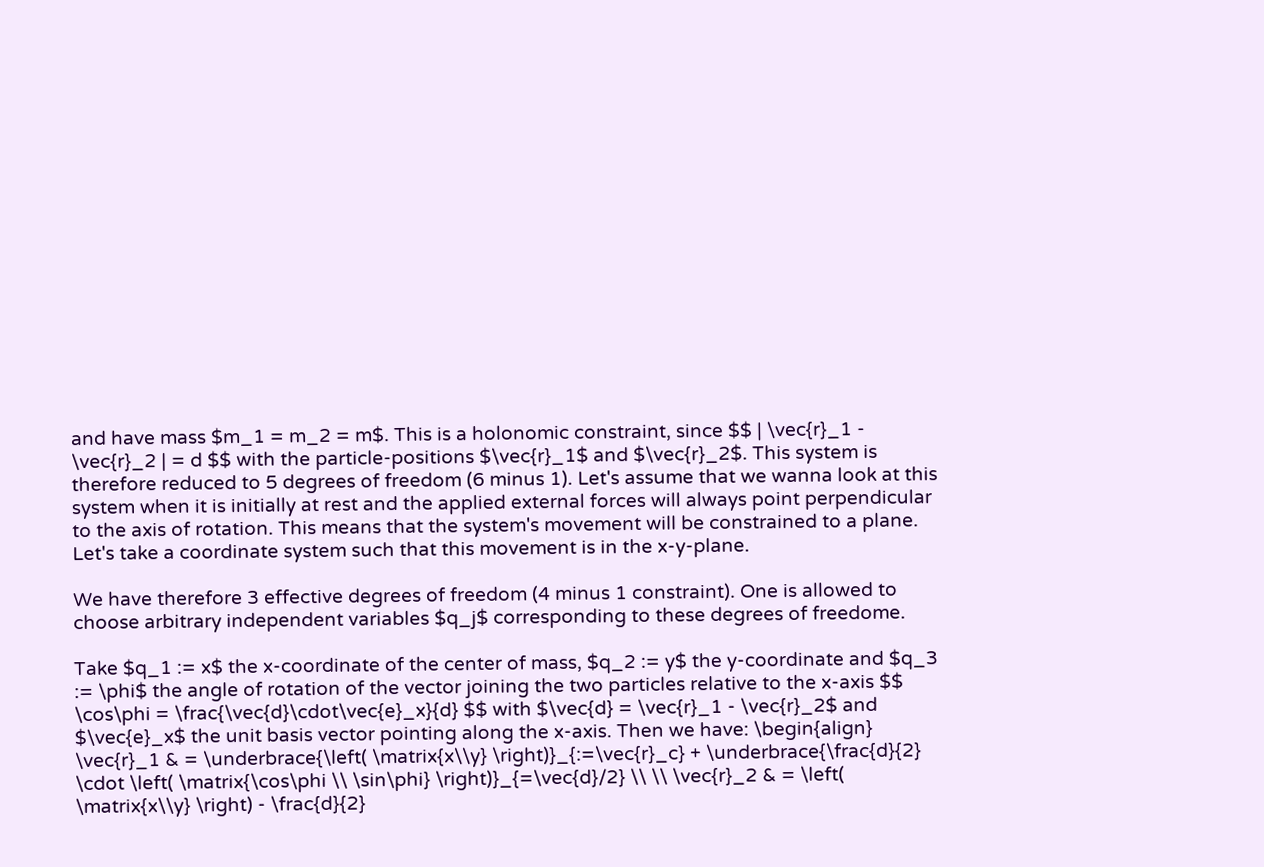and have mass $m_1 = m_2 = m$. This is a holonomic constraint, since $$ | \vec{r}_1 - \vec{r}_2 | = d $$ with the particle-positions $\vec{r}_1$ and $\vec{r}_2$. This system is therefore reduced to 5 degrees of freedom (6 minus 1). Let's assume that we wanna look at this system when it is initially at rest and the applied external forces will always point perpendicular to the axis of rotation. This means that the system's movement will be constrained to a plane. Let's take a coordinate system such that this movement is in the x-y-plane.

We have therefore 3 effective degrees of freedom (4 minus 1 constraint). One is allowed to choose arbitrary independent variables $q_j$ corresponding to these degrees of freedome.

Take $q_1 := x$ the x-coordinate of the center of mass, $q_2 := y$ the y-coordinate and $q_3 := \phi$ the angle of rotation of the vector joining the two particles relative to the x-axis $$ \cos\phi = \frac{\vec{d}\cdot\vec{e}_x}{d} $$ with $\vec{d} = \vec{r}_1 - \vec{r}_2$ and $\vec{e}_x$ the unit basis vector pointing along the x-axis. Then we have: \begin{align} \vec{r}_1 & = \underbrace{\left( \matrix{x\\y} \right)}_{:=\vec{r}_c} + \underbrace{\frac{d}{2} \cdot \left( \matrix{\cos\phi \\ \sin\phi} \right)}_{=\vec{d}/2} \\ \\ \vec{r}_2 & = \left( \matrix{x\\y} \right) - \frac{d}{2}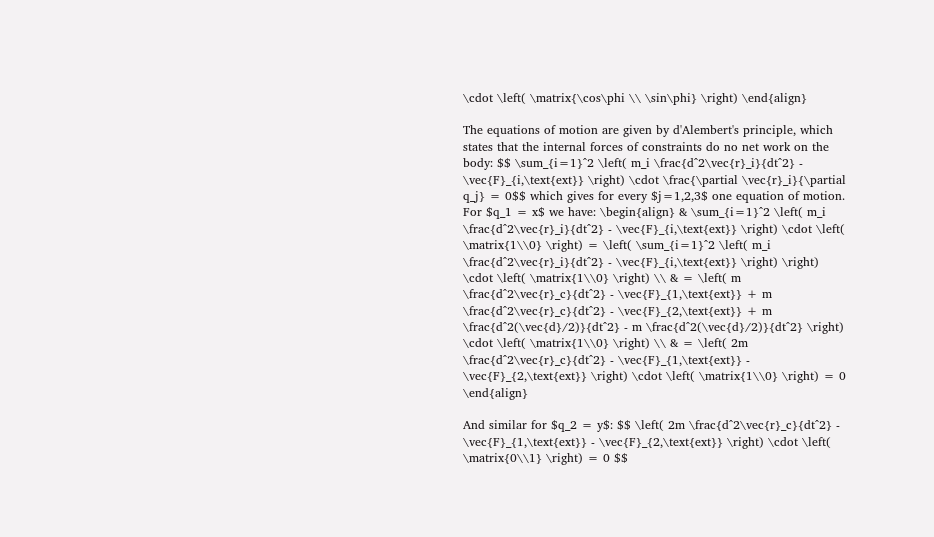\cdot \left( \matrix{\cos\phi \\ \sin\phi} \right) \end{align}

The equations of motion are given by d'Alembert's principle, which states that the internal forces of constraints do no net work on the body: $$ \sum_{i=1}^2 \left( m_i \frac{d^2\vec{r}_i}{dt^2} - \vec{F}_{i,\text{ext}} \right) \cdot \frac{\partial \vec{r}_i}{\partial q_j} = 0$$ which gives for every $j=1,2,3$ one equation of motion. For $q_1 = x$ we have: \begin{align} & \sum_{i=1}^2 \left( m_i \frac{d^2\vec{r}_i}{dt^2} - \vec{F}_{i,\text{ext}} \right) \cdot \left( \matrix{1\\0} \right) = \left( \sum_{i=1}^2 \left( m_i \frac{d^2\vec{r}_i}{dt^2} - \vec{F}_{i,\text{ext}} \right) \right) \cdot \left( \matrix{1\\0} \right) \\ & = \left( m \frac{d^2\vec{r}_c}{dt^2} - \vec{F}_{1,\text{ext}} + m \frac{d^2\vec{r}_c}{dt^2} - \vec{F}_{2,\text{ext}} + m \frac{d^2(\vec{d}/2)}{dt^2} - m \frac{d^2(\vec{d}/2)}{dt^2} \right) \cdot \left( \matrix{1\\0} \right) \\ & = \left( 2m \frac{d^2\vec{r}_c}{dt^2} - \vec{F}_{1,\text{ext}} - \vec{F}_{2,\text{ext}} \right) \cdot \left( \matrix{1\\0} \right) = 0 \end{align}

And similar for $q_2 = y$: $$ \left( 2m \frac{d^2\vec{r}_c}{dt^2} - \vec{F}_{1,\text{ext}} - \vec{F}_{2,\text{ext}} \right) \cdot \left( \matrix{0\\1} \right) = 0 $$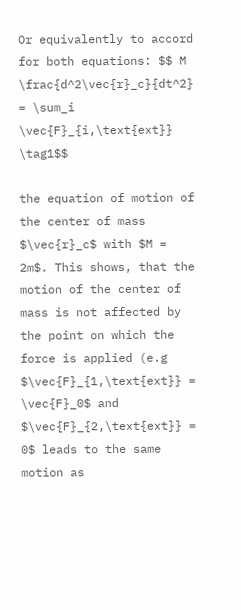Or equivalently to accord for both equations: $$ M \frac{d^2\vec{r}_c}{dt^2} = \sum_i \vec{F}_{i,\text{ext}} \tag1$$

the equation of motion of the center of mass $\vec{r}_c$ with $M = 2m$. This shows, that the motion of the center of mass is not affected by the point on which the force is applied (e.g $\vec{F}_{1,\text{ext}} = \vec{F}_0$ and $\vec{F}_{2,\text{ext}} = 0$ leads to the same motion as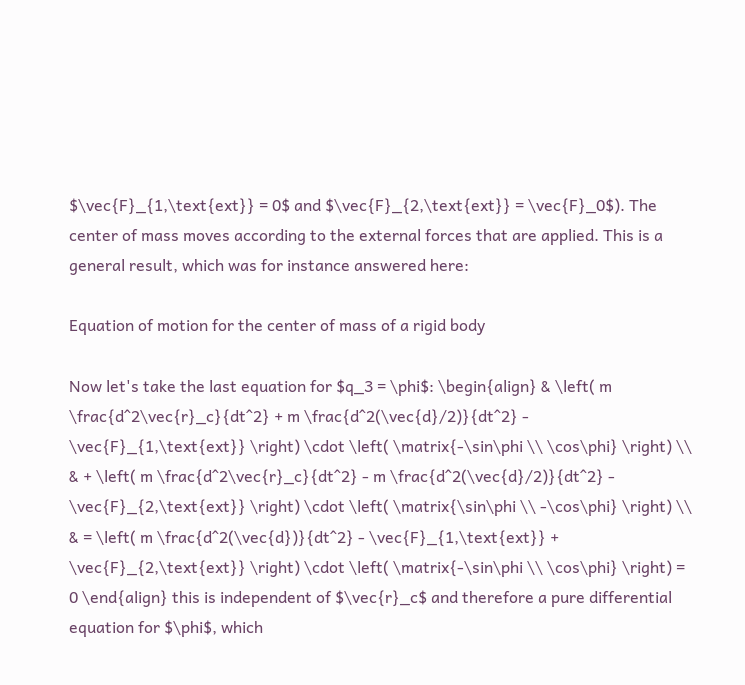$\vec{F}_{1,\text{ext}} = 0$ and $\vec{F}_{2,\text{ext}} = \vec{F}_0$). The center of mass moves according to the external forces that are applied. This is a general result, which was for instance answered here:

Equation of motion for the center of mass of a rigid body

Now let's take the last equation for $q_3 = \phi$: \begin{align} & \left( m \frac{d^2\vec{r}_c}{dt^2} + m \frac{d^2(\vec{d}/2)}{dt^2} - \vec{F}_{1,\text{ext}} \right) \cdot \left( \matrix{-\sin\phi \\ \cos\phi} \right) \\ & + \left( m \frac{d^2\vec{r}_c}{dt^2} - m \frac{d^2(\vec{d}/2)}{dt^2} - \vec{F}_{2,\text{ext}} \right) \cdot \left( \matrix{\sin\phi \\ -\cos\phi} \right) \\ & = \left( m \frac{d^2(\vec{d})}{dt^2} - \vec{F}_{1,\text{ext}} + \vec{F}_{2,\text{ext}} \right) \cdot \left( \matrix{-\sin\phi \\ \cos\phi} \right) = 0 \end{align} this is independent of $\vec{r}_c$ and therefore a pure differential equation for $\phi$, which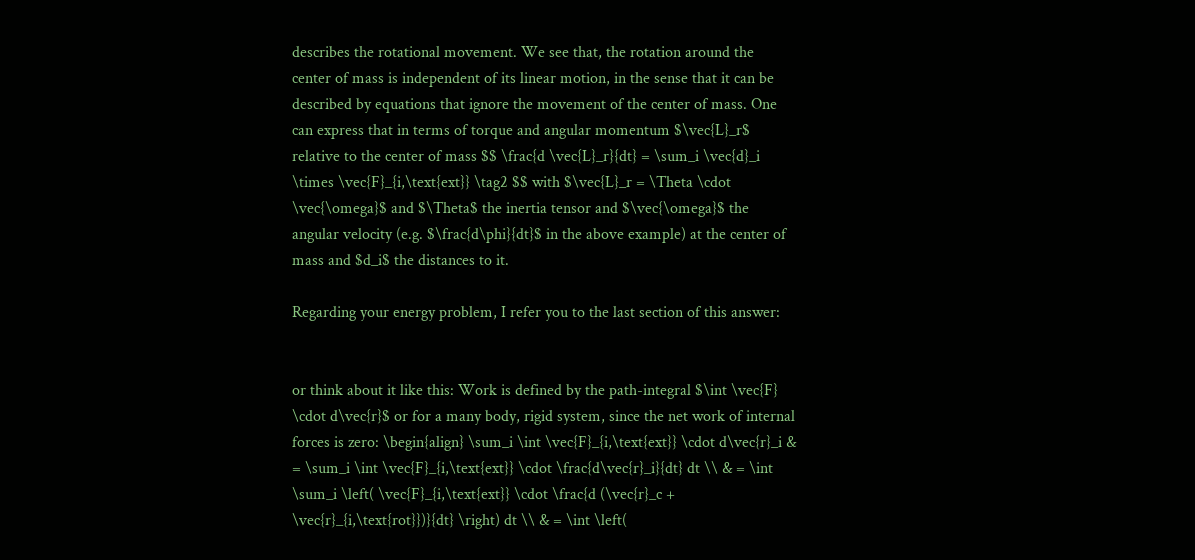describes the rotational movement. We see that, the rotation around the center of mass is independent of its linear motion, in the sense that it can be described by equations that ignore the movement of the center of mass. One can express that in terms of torque and angular momentum $\vec{L}_r$ relative to the center of mass $$ \frac{d \vec{L}_r}{dt} = \sum_i \vec{d}_i \times \vec{F}_{i,\text{ext}} \tag2 $$ with $\vec{L}_r = \Theta \cdot \vec{\omega}$ and $\Theta$ the inertia tensor and $\vec{\omega}$ the angular velocity (e.g. $\frac{d\phi}{dt}$ in the above example) at the center of mass and $d_i$ the distances to it.

Regarding your energy problem, I refer you to the last section of this answer:


or think about it like this: Work is defined by the path-integral $\int \vec{F} \cdot d\vec{r}$ or for a many body, rigid system, since the net work of internal forces is zero: \begin{align} \sum_i \int \vec{F}_{i,\text{ext}} \cdot d\vec{r}_i & = \sum_i \int \vec{F}_{i,\text{ext}} \cdot \frac{d\vec{r}_i}{dt} dt \\ & = \int \sum_i \left( \vec{F}_{i,\text{ext}} \cdot \frac{d (\vec{r}_c + \vec{r}_{i,\text{rot}})}{dt} \right) dt \\ & = \int \left(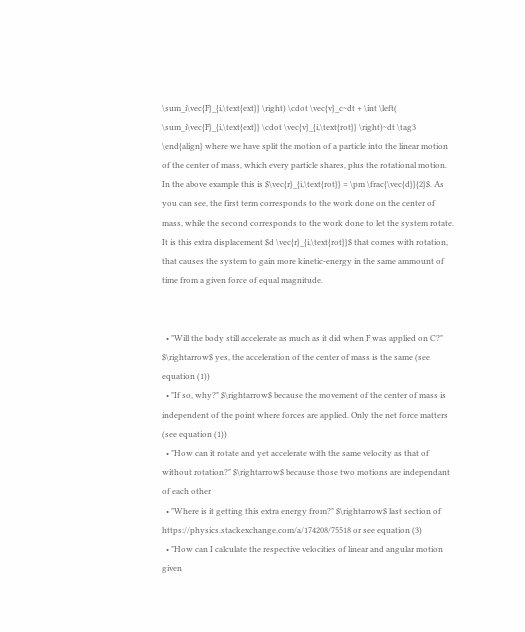\sum_i\vec{F}_{i,\text{ext}} \right) \cdot \vec{v}_c~dt + \int \left( \sum_i\vec{F}_{i,\text{ext}} \cdot \vec{v}_{i,\text{rot}} \right)~dt \tag3 \end{align} where we have split the motion of a particle into the linear motion of the center of mass, which every particle shares, plus the rotational motion. In the above example this is $\vec{r}_{i,\text{rot}} = \pm \frac{\vec{d}}{2}$. As you can see, the first term corresponds to the work done on the center of mass, while the second corresponds to the work done to let the system rotate. It is this extra displacement $d \vec{r}_{i,\text{rot}}$ that comes with rotation, that causes the system to gain more kinetic-energy in the same ammount of time from a given force of equal magnitude.


  • "Will the body still accelerate as much as it did when F was applied on C?" $\rightarrow$ yes, the acceleration of the center of mass is the same (see equation (1))
  • "If so, why?" $\rightarrow$ because the movement of the center of mass is independent of the point where forces are applied. Only the net force matters (see equation (1))
  • "How can it rotate and yet accelerate with the same velocity as that of without rotation?" $\rightarrow$ because those two motions are independant of each other
  • "Where is it getting this extra energy from?" $\rightarrow$ last section of https://physics.stackexchange.com/a/174208/75518 or see equation (3)
  • "How can I calculate the respective velocities of linear and angular motion given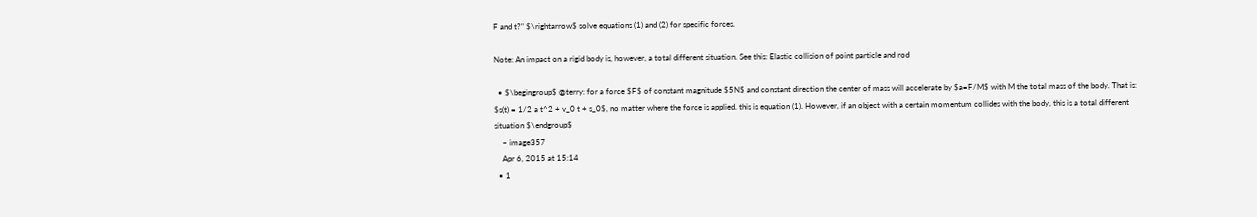F and t?" $\rightarrow$ solve equations (1) and (2) for specific forces.

Note: An impact on a rigid body is, however, a total different situation. See this: Elastic collision of point particle and rod

  • $\begingroup$ @terry: for a force $F$ of constant magnitude $5N$ and constant direction the center of mass will accelerate by $a=F/M$ with M the total mass of the body. That is: $s(t) = 1/2 a t^2 + v_0 t + s_0$, no matter where the force is applied. this is equation (1). However, if an object with a certain momentum collides with the body, this is a total different situation $\endgroup$
    – image357
    Apr 6, 2015 at 15:14
  • 1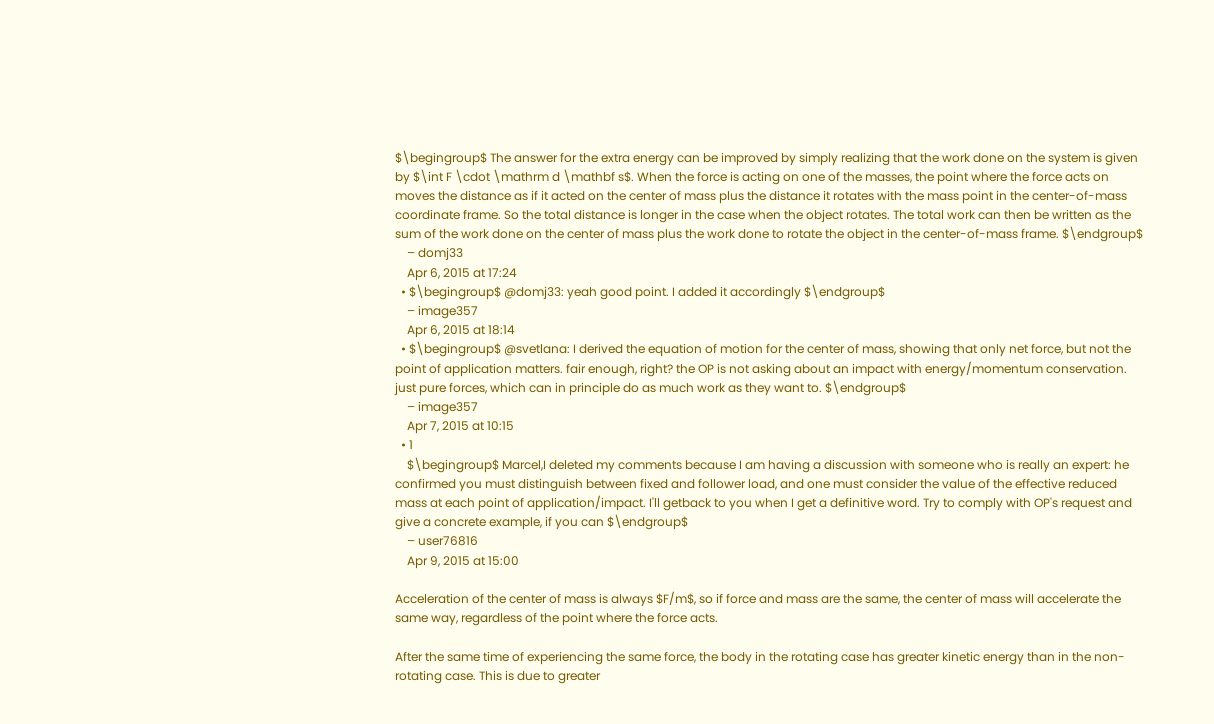$\begingroup$ The answer for the extra energy can be improved by simply realizing that the work done on the system is given by $\int F \cdot \mathrm d \mathbf s$. When the force is acting on one of the masses, the point where the force acts on moves the distance as if it acted on the center of mass plus the distance it rotates with the mass point in the center-of-mass coordinate frame. So the total distance is longer in the case when the object rotates. The total work can then be written as the sum of the work done on the center of mass plus the work done to rotate the object in the center-of-mass frame. $\endgroup$
    – domj33
    Apr 6, 2015 at 17:24
  • $\begingroup$ @domj33: yeah good point. I added it accordingly $\endgroup$
    – image357
    Apr 6, 2015 at 18:14
  • $\begingroup$ @svetlana: I derived the equation of motion for the center of mass, showing that only net force, but not the point of application matters. fair enough, right? the OP is not asking about an impact with energy/momentum conservation. just pure forces, which can in principle do as much work as they want to. $\endgroup$
    – image357
    Apr 7, 2015 at 10:15
  • 1
    $\begingroup$ Marcel,I deleted my comments because I am having a discussion with someone who is really an expert: he confirmed you must distinguish between fixed and follower load, and one must consider the value of the effective reduced mass at each point of application/impact. I'll getback to you when I get a definitive word. Try to comply with OP's request and give a concrete example, if you can $\endgroup$
    – user76816
    Apr 9, 2015 at 15:00

Acceleration of the center of mass is always $F/m$, so if force and mass are the same, the center of mass will accelerate the same way, regardless of the point where the force acts.

After the same time of experiencing the same force, the body in the rotating case has greater kinetic energy than in the non-rotating case. This is due to greater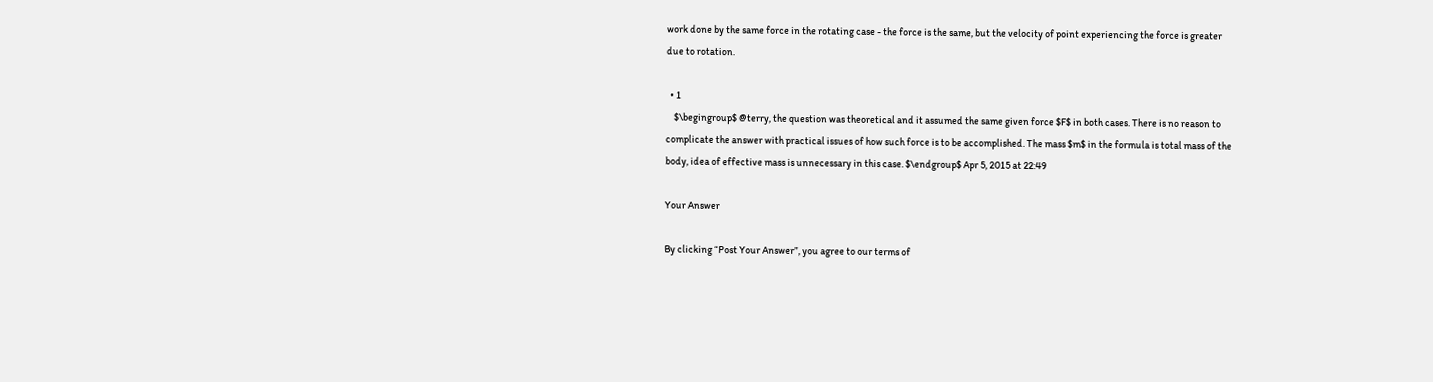work done by the same force in the rotating case - the force is the same, but the velocity of point experiencing the force is greater due to rotation.

  • 1
    $\begingroup$ @terry, the question was theoretical and it assumed the same given force $F$ in both cases. There is no reason to complicate the answer with practical issues of how such force is to be accomplished. The mass $m$ in the formula is total mass of the body, idea of effective mass is unnecessary in this case. $\endgroup$ Apr 5, 2015 at 22:49

Your Answer

By clicking “Post Your Answer”, you agree to our terms of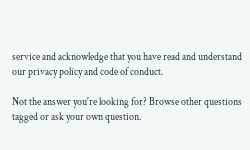service and acknowledge that you have read and understand our privacy policy and code of conduct.

Not the answer you're looking for? Browse other questions tagged or ask your own question.